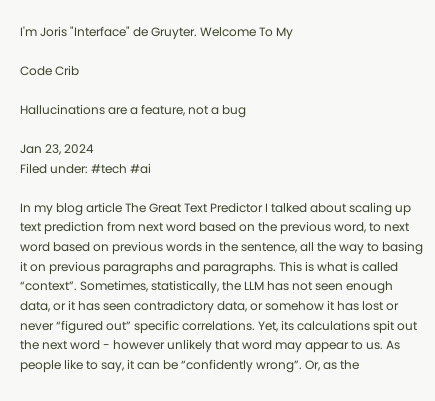I'm Joris "Interface" de Gruyter. Welcome To My

Code Crib

Hallucinations are a feature, not a bug

Jan 23, 2024
Filed under: #tech #ai

In my blog article The Great Text Predictor I talked about scaling up text prediction from next word based on the previous word, to next word based on previous words in the sentence, all the way to basing it on previous paragraphs and paragraphs. This is what is called “context”. Sometimes, statistically, the LLM has not seen enough data, or it has seen contradictory data, or somehow it has lost or never “figured out” specific correlations. Yet, its calculations spit out the next word - however unlikely that word may appear to us. As people like to say, it can be “confidently wrong”. Or, as the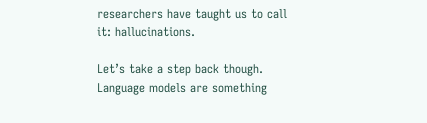researchers have taught us to call it: hallucinations.

Let’s take a step back though. Language models are something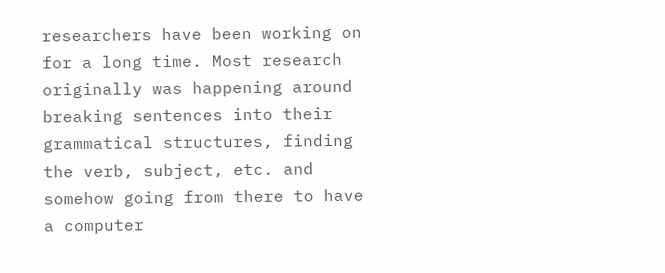researchers have been working on for a long time. Most research originally was happening around breaking sentences into their grammatical structures, finding the verb, subject, etc. and somehow going from there to have a computer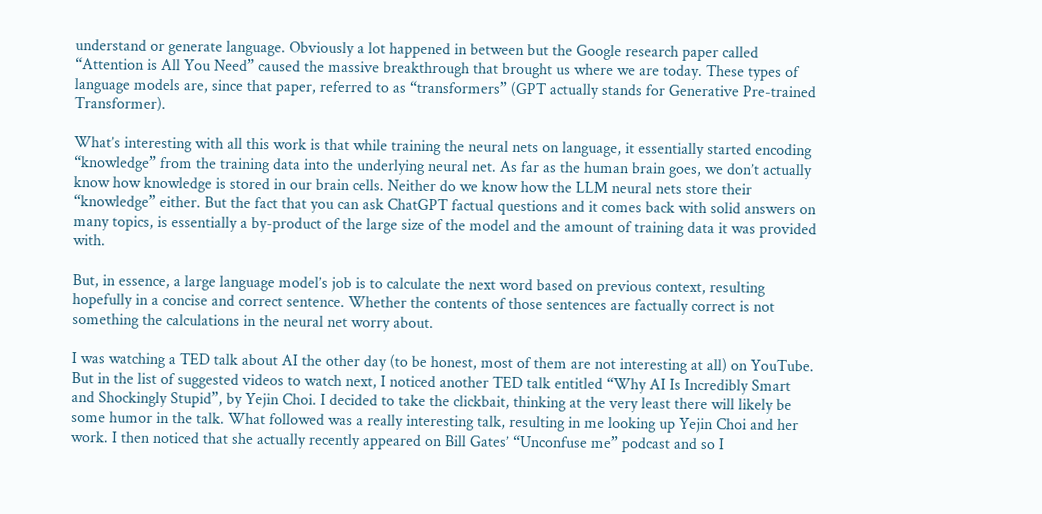understand or generate language. Obviously a lot happened in between but the Google research paper called “Attention is All You Need” caused the massive breakthrough that brought us where we are today. These types of language models are, since that paper, referred to as “transformers” (GPT actually stands for Generative Pre-trained Transformer).

What’s interesting with all this work is that while training the neural nets on language, it essentially started encoding “knowledge” from the training data into the underlying neural net. As far as the human brain goes, we don’t actually know how knowledge is stored in our brain cells. Neither do we know how the LLM neural nets store their “knowledge” either. But the fact that you can ask ChatGPT factual questions and it comes back with solid answers on many topics, is essentially a by-product of the large size of the model and the amount of training data it was provided with.

But, in essence, a large language model’s job is to calculate the next word based on previous context, resulting hopefully in a concise and correct sentence. Whether the contents of those sentences are factually correct is not something the calculations in the neural net worry about.

I was watching a TED talk about AI the other day (to be honest, most of them are not interesting at all) on YouTube. But in the list of suggested videos to watch next, I noticed another TED talk entitled “Why AI Is Incredibly Smart and Shockingly Stupid”, by Yejin Choi. I decided to take the clickbait, thinking at the very least there will likely be some humor in the talk. What followed was a really interesting talk, resulting in me looking up Yejin Choi and her work. I then noticed that she actually recently appeared on Bill Gates’ “Unconfuse me” podcast and so I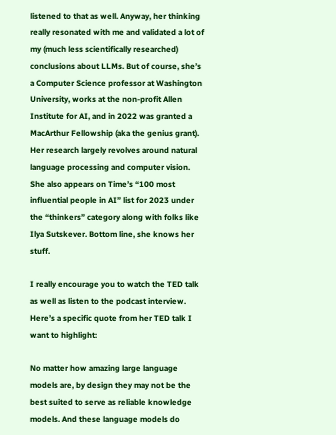listened to that as well. Anyway, her thinking really resonated with me and validated a lot of my (much less scientifically researched) conclusions about LLMs. But of course, she’s a Computer Science professor at Washington University, works at the non-profit Allen Institute for AI, and in 2022 was granted a MacArthur Fellowship (aka the genius grant). Her research largely revolves around natural language processing and computer vision. She also appears on Time’s “100 most influential people in AI” list for 2023 under the “thinkers” category along with folks like Ilya Sutskever. Bottom line, she knows her stuff.

I really encourage you to watch the TED talk as well as listen to the podcast interview. Here’s a specific quote from her TED talk I want to highlight:

No matter how amazing large language models are, by design they may not be the best suited to serve as reliable knowledge models. And these language models do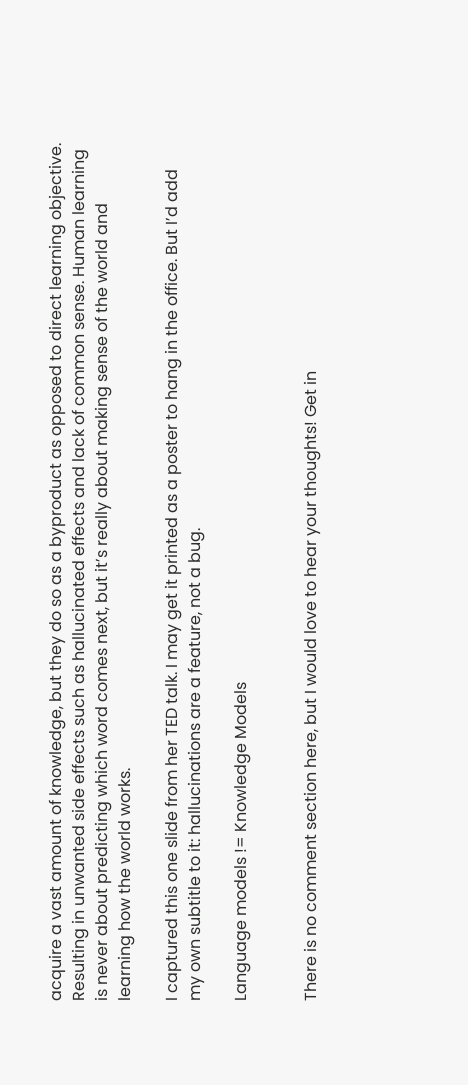acquire a vast amount of knowledge, but they do so as a byproduct as opposed to direct learning objective. Resulting in unwanted side effects such as hallucinated effects and lack of common sense. Human learning is never about predicting which word comes next, but it’s really about making sense of the world and learning how the world works.

I captured this one slide from her TED talk. I may get it printed as a poster to hang in the office. But I’d add my own subtitle to it: hallucinations are a feature, not a bug.

Language models != Knowledge Models


There is no comment section here, but I would love to hear your thoughts! Get in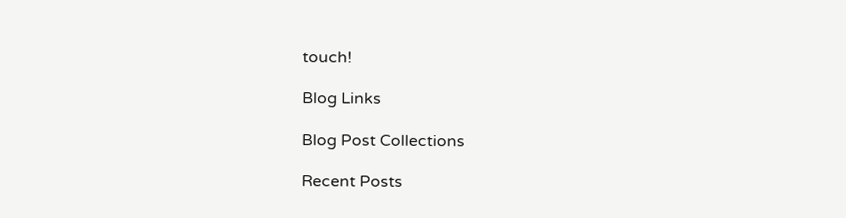touch!

Blog Links

Blog Post Collections

Recent Posts